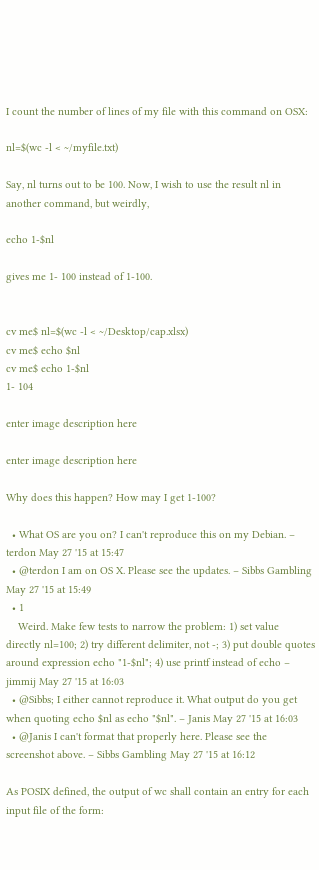I count the number of lines of my file with this command on OSX:

nl=$(wc -l < ~/myfile.txt)

Say, nl turns out to be 100. Now, I wish to use the result nl in another command, but weirdly,

echo 1-$nl

gives me 1- 100 instead of 1-100.


cv me$ nl=$(wc -l < ~/Desktop/cap.xlsx)
cv me$ echo $nl
cv me$ echo 1-$nl
1- 104

enter image description here

enter image description here

Why does this happen? How may I get 1-100?

  • What OS are you on? I can't reproduce this on my Debian. – terdon May 27 '15 at 15:47
  • @terdon I am on OS X. Please see the updates. – Sibbs Gambling May 27 '15 at 15:49
  • 1
    Weird. Make few tests to narrow the problem: 1) set value directly nl=100; 2) try different delimiter, not -; 3) put double quotes around expression echo "1-$nl"; 4) use printf instead of echo – jimmij May 27 '15 at 16:03
  • @Sibbs; I either cannot reproduce it. What output do you get when quoting echo $nl as echo "$nl". – Janis May 27 '15 at 16:03
  • @Janis I can't format that properly here. Please see the screenshot above. – Sibbs Gambling May 27 '15 at 16:12

As POSIX defined, the output of wc shall contain an entry for each input file of the form: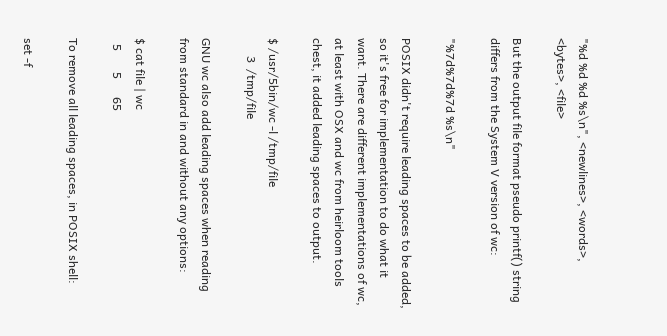"%d %d %d %s\n", <newlines>, <words>, <bytes>, <file>

But the output file format pseudo printf() string differs from the System V version of wc:

"%7d%7d%7d %s\n"

POSIX didn't require leading spaces to be added, so it's free for implementation to do what it want. There are different implementations of wc, at least with OSX and wc from heirloom tools chest, it added leading spaces to output.

$ /usr/5bin/wc -l /tmp/file
      3  /tmp/file

GNU wc also add leading spaces when reading from standard in and without any options:

$ cat file | wc
  5       5      65

To remove all leading spaces, in POSIX shell:

set -f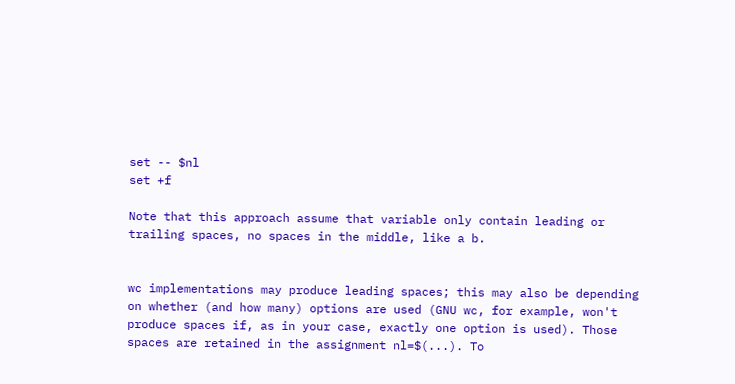set -- $nl
set +f

Note that this approach assume that variable only contain leading or trailing spaces, no spaces in the middle, like a b.


wc implementations may produce leading spaces; this may also be depending on whether (and how many) options are used (GNU wc, for example, won't produce spaces if, as in your case, exactly one option is used). Those spaces are retained in the assignment nl=$(...). To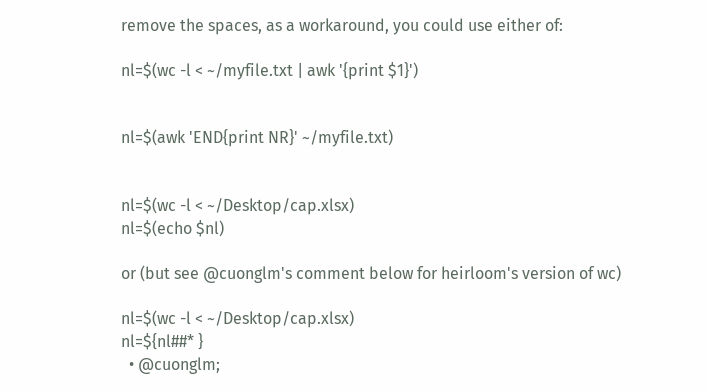remove the spaces, as a workaround, you could use either of:

nl=$(wc -l < ~/myfile.txt | awk '{print $1}')


nl=$(awk 'END{print NR}' ~/myfile.txt)


nl=$(wc -l < ~/Desktop/cap.xlsx)
nl=$(echo $nl)

or (but see @cuonglm's comment below for heirloom's version of wc)

nl=$(wc -l < ~/Desktop/cap.xlsx)
nl=${nl##* }
  • @cuonglm;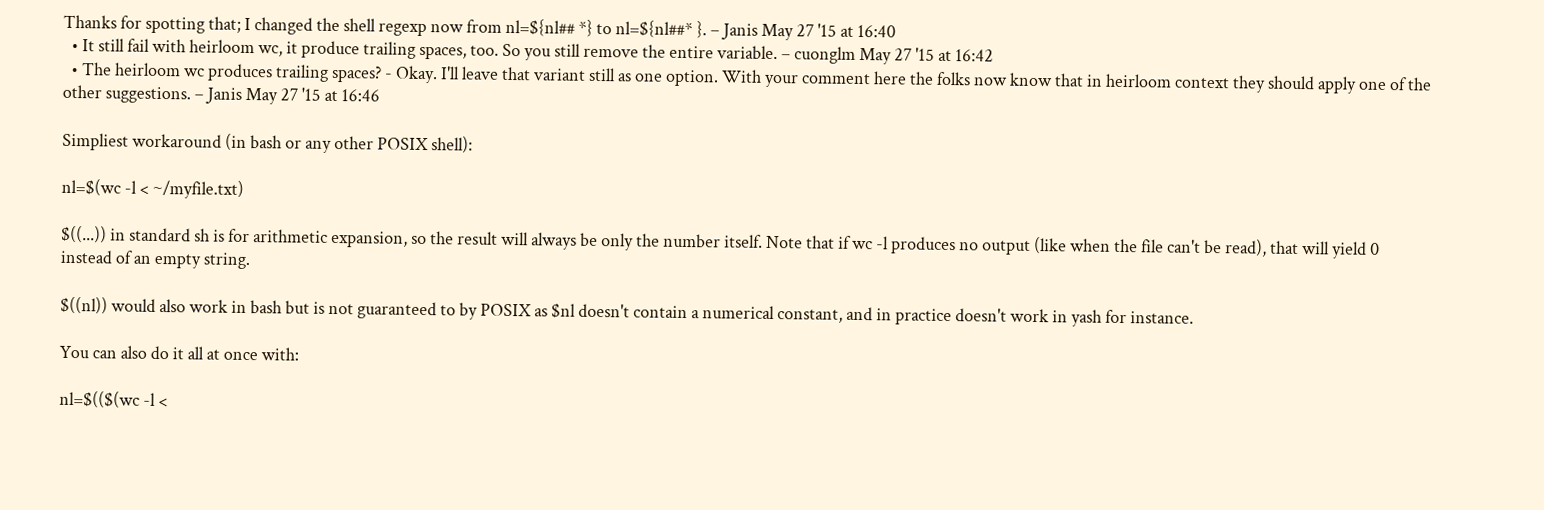Thanks for spotting that; I changed the shell regexp now from nl=${nl## *} to nl=${nl##* }. – Janis May 27 '15 at 16:40
  • It still fail with heirloom wc, it produce trailing spaces, too. So you still remove the entire variable. – cuonglm May 27 '15 at 16:42
  • The heirloom wc produces trailing spaces? - Okay. I'll leave that variant still as one option. With your comment here the folks now know that in heirloom context they should apply one of the other suggestions. – Janis May 27 '15 at 16:46

Simpliest workaround (in bash or any other POSIX shell):

nl=$(wc -l < ~/myfile.txt)

$((...)) in standard sh is for arithmetic expansion, so the result will always be only the number itself. Note that if wc -l produces no output (like when the file can't be read), that will yield 0 instead of an empty string.

$((nl)) would also work in bash but is not guaranteed to by POSIX as $nl doesn't contain a numerical constant, and in practice doesn't work in yash for instance.

You can also do it all at once with:

nl=$(($(wc -l <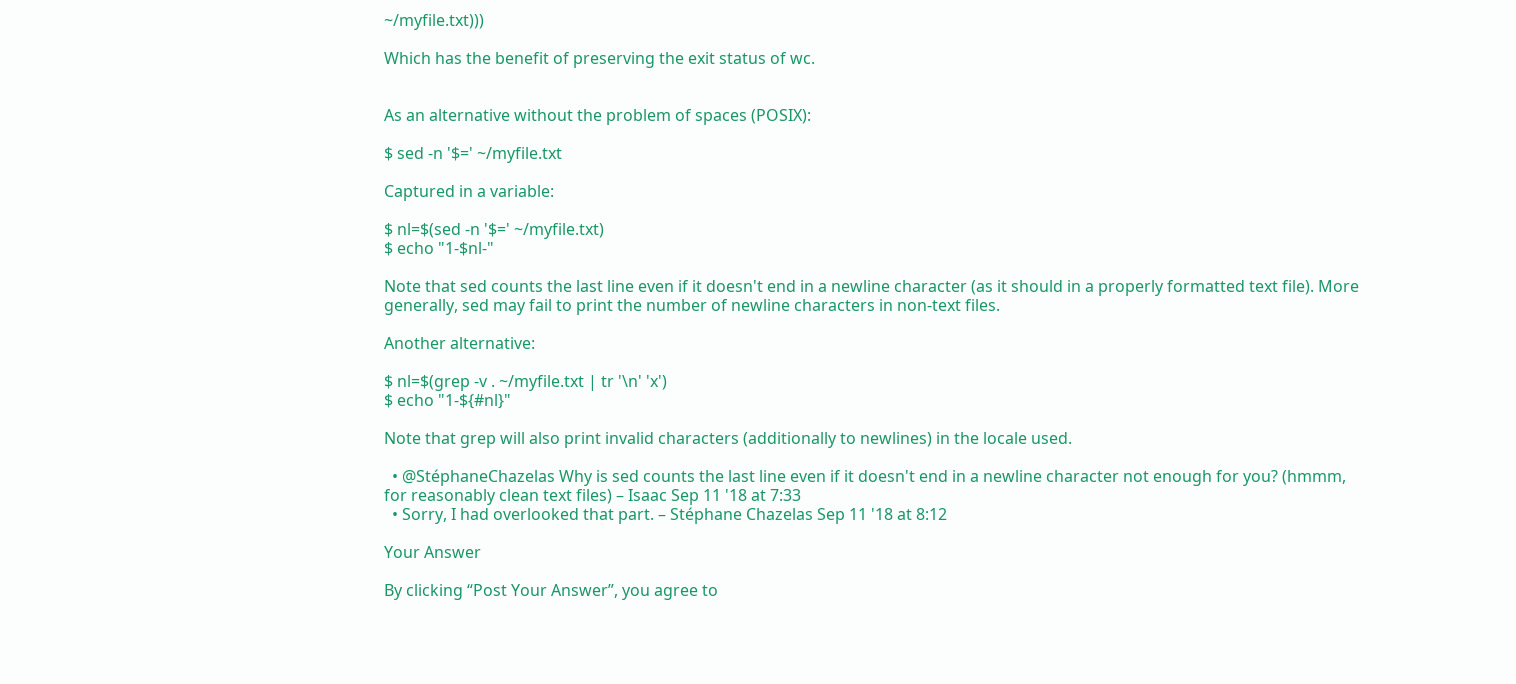~/myfile.txt)))

Which has the benefit of preserving the exit status of wc.


As an alternative without the problem of spaces (POSIX):

$ sed -n '$=' ~/myfile.txt

Captured in a variable:

$ nl=$(sed -n '$=' ~/myfile.txt)
$ echo "1-$nl-"

Note that sed counts the last line even if it doesn't end in a newline character (as it should in a properly formatted text file). More generally, sed may fail to print the number of newline characters in non-text files.

Another alternative:

$ nl=$(grep -v . ~/myfile.txt | tr '\n' 'x')
$ echo "1-${#nl}"

Note that grep will also print invalid characters (additionally to newlines) in the locale used.

  • @StéphaneChazelas Why is sed counts the last line even if it doesn't end in a newline character not enough for you? (hmmm, for reasonably clean text files) – Isaac Sep 11 '18 at 7:33
  • Sorry, I had overlooked that part. – Stéphane Chazelas Sep 11 '18 at 8:12

Your Answer

By clicking “Post Your Answer”, you agree to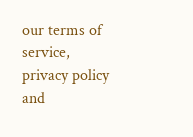our terms of service, privacy policy and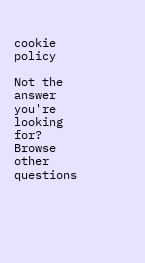cookie policy

Not the answer you're looking for? Browse other questions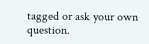tagged or ask your own question.